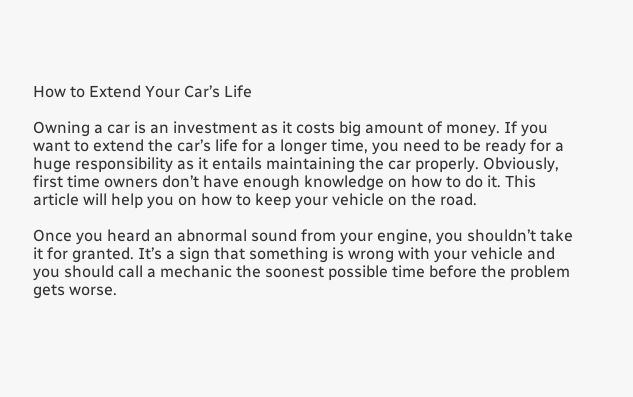How to Extend Your Car’s Life

Owning a car is an investment as it costs big amount of money. If you want to extend the car’s life for a longer time, you need to be ready for a  huge responsibility as it entails maintaining the car properly. Obviously, first time owners don’t have enough knowledge on how to do it. This article will help you on how to keep your vehicle on the road.

Once you heard an abnormal sound from your engine, you shouldn’t take it for granted. It’s a sign that something is wrong with your vehicle and you should call a mechanic the soonest possible time before the problem gets worse.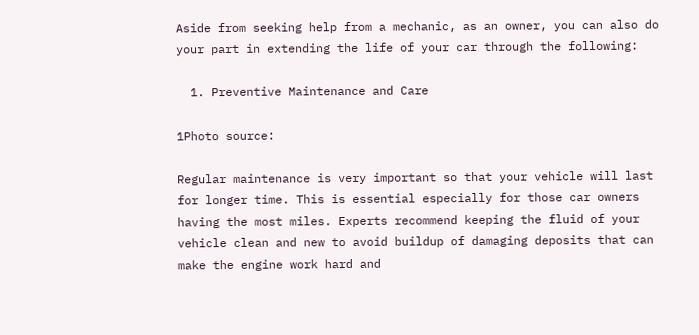Aside from seeking help from a mechanic, as an owner, you can also do your part in extending the life of your car through the following:

  1. Preventive Maintenance and Care

1Photo source:

Regular maintenance is very important so that your vehicle will last for longer time. This is essential especially for those car owners having the most miles. Experts recommend keeping the fluid of your vehicle clean and new to avoid buildup of damaging deposits that can make the engine work hard and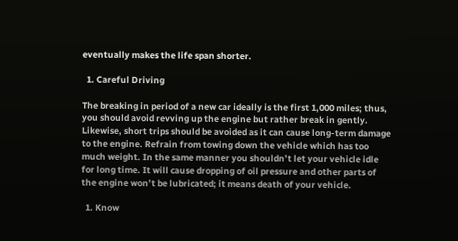eventually makes the life span shorter.

  1. Careful Driving

The breaking in period of a new car ideally is the first 1,000 miles; thus, you should avoid revving up the engine but rather break in gently. Likewise, short trips should be avoided as it can cause long-term damage to the engine. Refrain from towing down the vehicle which has too much weight. In the same manner you shouldn’t let your vehicle idle for long time. It will cause dropping of oil pressure and other parts of the engine won’t be lubricated; it means death of your vehicle.

  1. Know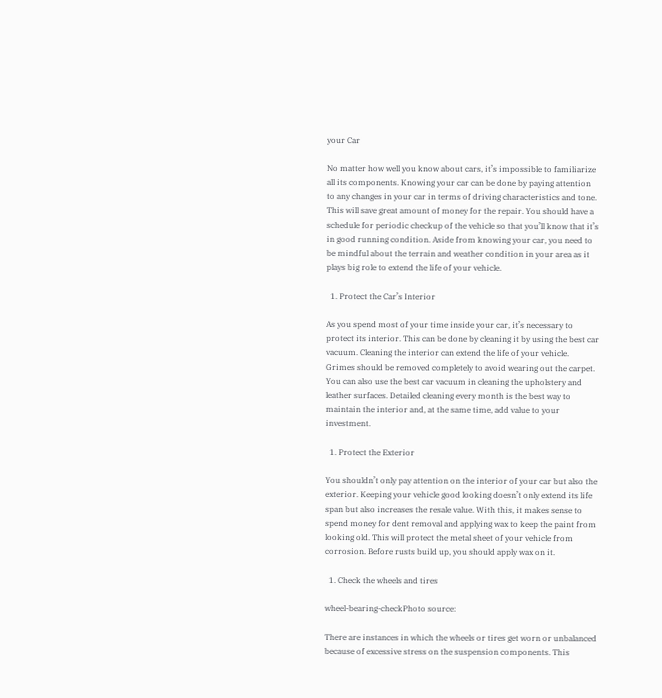your Car

No matter how well you know about cars, it’s impossible to familiarize all its components. Knowing your car can be done by paying attention to any changes in your car in terms of driving characteristics and tone. This will save great amount of money for the repair. You should have a schedule for periodic checkup of the vehicle so that you’ll know that it’s in good running condition. Aside from knowing your car, you need to be mindful about the terrain and weather condition in your area as it plays big role to extend the life of your vehicle.

  1. Protect the Car’s Interior

As you spend most of your time inside your car, it’s necessary to protect its interior. This can be done by cleaning it by using the best car vacuum. Cleaning the interior can extend the life of your vehicle. Grimes should be removed completely to avoid wearing out the carpet. You can also use the best car vacuum in cleaning the upholstery and leather surfaces. Detailed cleaning every month is the best way to maintain the interior and, at the same time, add value to your investment.

  1. Protect the Exterior

You shouldn’t only pay attention on the interior of your car but also the exterior. Keeping your vehicle good looking doesn’t only extend its life span but also increases the resale value. With this, it makes sense to spend money for dent removal and applying wax to keep the paint from looking old. This will protect the metal sheet of your vehicle from corrosion. Before rusts build up, you should apply wax on it.

  1. Check the wheels and tires

wheel-bearing-checkPhoto source:

There are instances in which the wheels or tires get worn or unbalanced because of excessive stress on the suspension components. This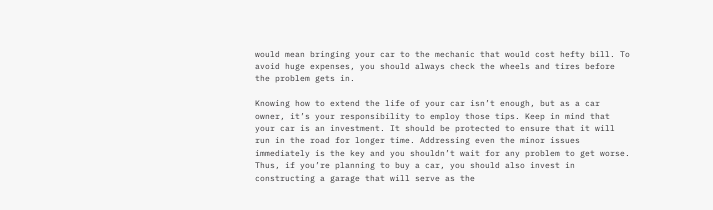would mean bringing your car to the mechanic that would cost hefty bill. To avoid huge expenses, you should always check the wheels and tires before the problem gets in.

Knowing how to extend the life of your car isn’t enough, but as a car owner, it’s your responsibility to employ those tips. Keep in mind that your car is an investment. It should be protected to ensure that it will run in the road for longer time. Addressing even the minor issues immediately is the key and you shouldn’t wait for any problem to get worse. Thus, if you’re planning to buy a car, you should also invest in constructing a garage that will serve as the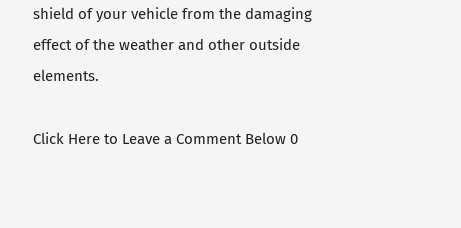shield of your vehicle from the damaging effect of the weather and other outside elements.

Click Here to Leave a Comment Below 0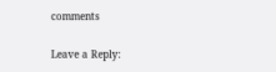comments

Leave a Reply: